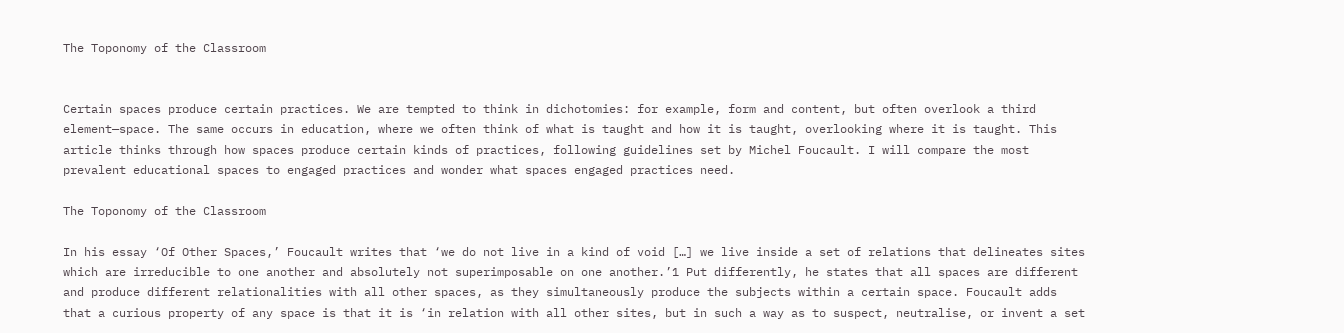The Toponomy of the Classroom


Certain spaces produce certain practices. We are tempted to think in dichotomies: for example, form and content, but often overlook a third element—space. The same occurs in education, where we often think of what is taught and how it is taught, overlooking where it is taught. This article thinks through how spaces produce certain kinds of practices, following guidelines set by Michel Foucault. I will compare the most prevalent educational spaces to engaged practices and wonder what spaces engaged practices need.

The Toponomy of the Classroom

In his essay ‘Of Other Spaces,’ Foucault writes that ‘we do not live in a kind of void […] we live inside a set of relations that delineates sites which are irreducible to one another and absolutely not superimposable on one another.’1 Put differently, he states that all spaces are different and produce different relationalities with all other spaces, as they simultaneously produce the subjects within a certain space. Foucault adds that a curious property of any space is that it is ‘in relation with all other sites, but in such a way as to suspect, neutralise, or invent a set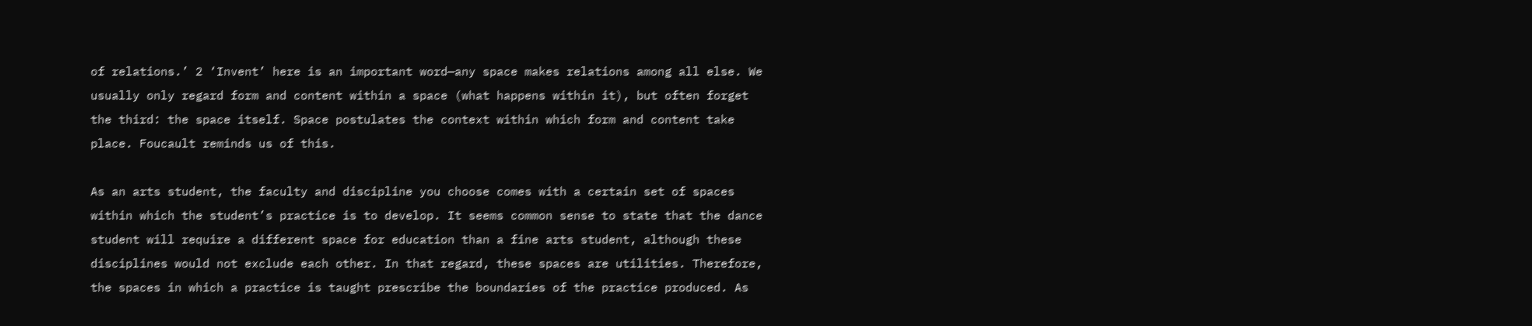of relations.’ 2 ‘Invent’ here is an important word—any space makes relations among all else. We usually only regard form and content within a space (what happens within it), but often forget the third: the space itself. Space postulates the context within which form and content take place. Foucault reminds us of this.

As an arts student, the faculty and discipline you choose comes with a certain set of spaces within which the student’s practice is to develop. It seems common sense to state that the dance student will require a different space for education than a fine arts student, although these disciplines would not exclude each other. In that regard, these spaces are utilities. Therefore, the spaces in which a practice is taught prescribe the boundaries of the practice produced. As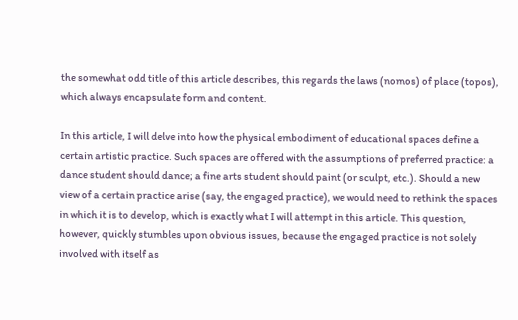the somewhat odd title of this article describes, this regards the laws (nomos) of place (topos), which always encapsulate form and content.

In this article, I will delve into how the physical embodiment of educational spaces define a certain artistic practice. Such spaces are offered with the assumptions of preferred practice: a dance student should dance; a fine arts student should paint (or sculpt, etc.). Should a new view of a certain practice arise (say, the engaged practice), we would need to rethink the spaces in which it is to develop, which is exactly what I will attempt in this article. This question, however, quickly stumbles upon obvious issues, because the engaged practice is not solely involved with itself as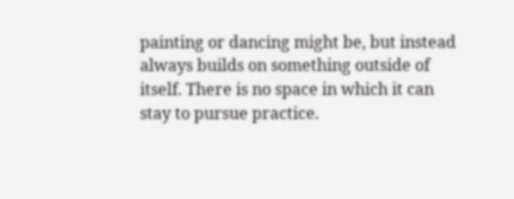painting or dancing might be, but instead always builds on something outside of itself. There is no space in which it can stay to pursue practice.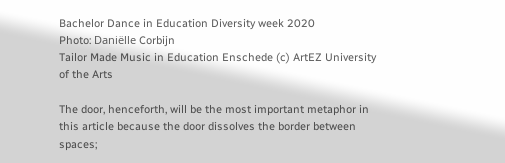Bachelor Dance in Education Diversity week 2020
Photo: Daniëlle Corbijn
Tailor Made Music in Education Enschede (c) ArtEZ University of the Arts

The door, henceforth, will be the most important metaphor in this article because the door dissolves the border between spaces;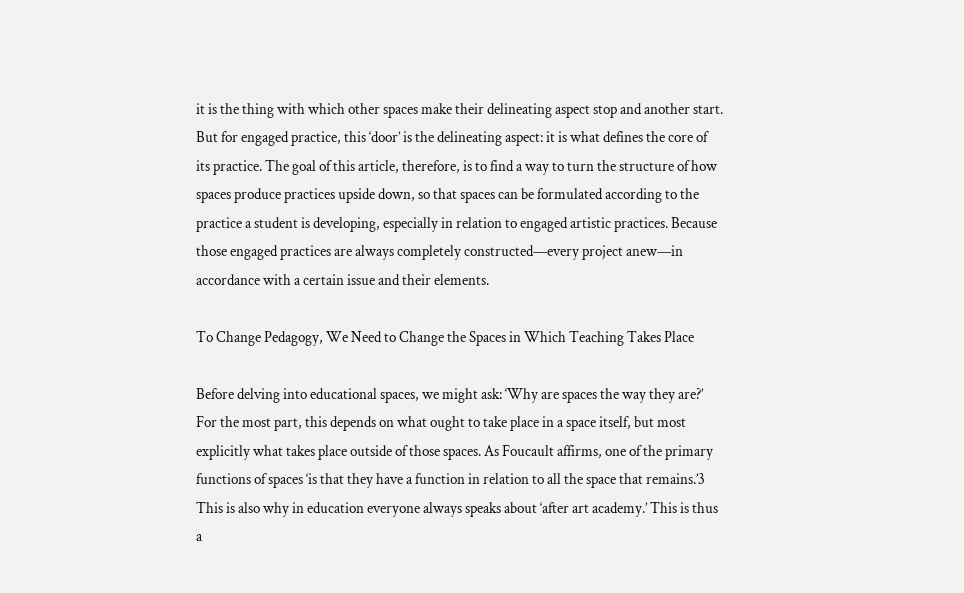it is the thing with which other spaces make their delineating aspect stop and another start. But for engaged practice, this ‘door’ is the delineating aspect: it is what defines the core of its practice. The goal of this article, therefore, is to find a way to turn the structure of how spaces produce practices upside down, so that spaces can be formulated according to the practice a student is developing, especially in relation to engaged artistic practices. Because those engaged practices are always completely constructed—every project anew—in accordance with a certain issue and their elements.

To Change Pedagogy, We Need to Change the Spaces in Which Teaching Takes Place

Before delving into educational spaces, we might ask: ‘Why are spaces the way they are?’ For the most part, this depends on what ought to take place in a space itself, but most explicitly what takes place outside of those spaces. As Foucault affirms, one of the primary functions of spaces ‘is that they have a function in relation to all the space that remains.’3 This is also why in education everyone always speaks about ‘after art academy.’ This is thus a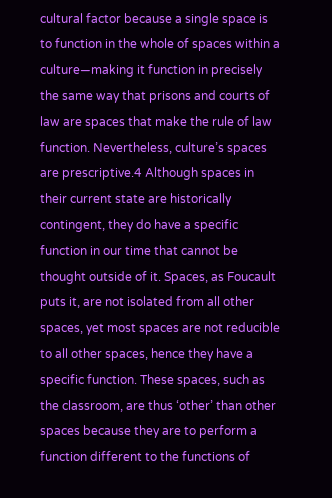cultural factor because a single space is to function in the whole of spaces within a culture—making it function in precisely the same way that prisons and courts of law are spaces that make the rule of law function. Nevertheless, culture’s spaces are prescriptive.4 Although spaces in their current state are historically contingent, they do have a specific function in our time that cannot be thought outside of it. Spaces, as Foucault puts it, are not isolated from all other spaces, yet most spaces are not reducible to all other spaces, hence they have a specific function. These spaces, such as the classroom, are thus ‘other’ than other spaces because they are to perform a function different to the functions of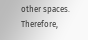other spaces. Therefore,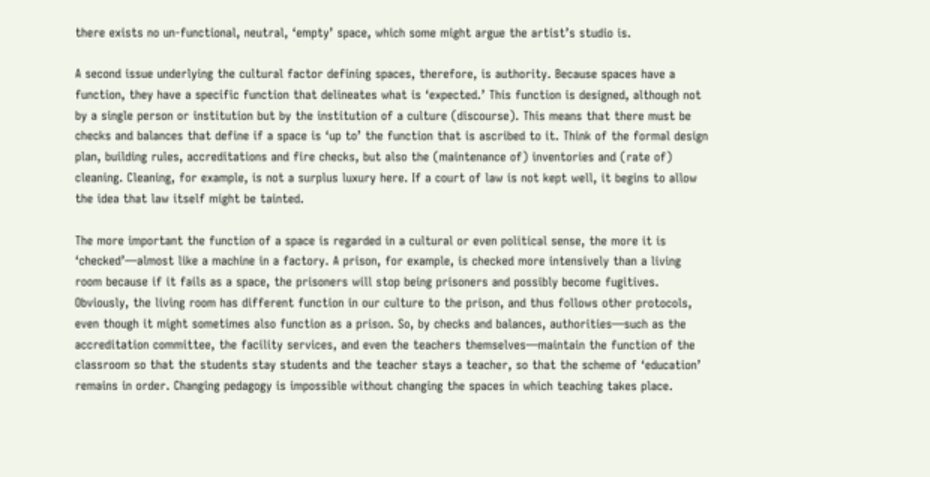there exists no un-functional, neutral, ‘empty’ space, which some might argue the artist’s studio is.

A second issue underlying the cultural factor defining spaces, therefore, is authority. Because spaces have a function, they have a specific function that delineates what is ‘expected.’ This function is designed, although not by a single person or institution but by the institution of a culture (discourse). This means that there must be checks and balances that define if a space is ‘up to’ the function that is ascribed to it. Think of the formal design plan, building rules, accreditations and fire checks, but also the (maintenance of) inventories and (rate of) cleaning. Cleaning, for example, is not a surplus luxury here. If a court of law is not kept well, it begins to allow the idea that law itself might be tainted.

The more important the function of a space is regarded in a cultural or even political sense, the more it is ‘checked’—almost like a machine in a factory. A prison, for example, is checked more intensively than a living room because if it fails as a space, the prisoners will stop being prisoners and possibly become fugitives. Obviously, the living room has different function in our culture to the prison, and thus follows other protocols, even though it might sometimes also function as a prison. So, by checks and balances, authorities—such as the accreditation committee, the facility services, and even the teachers themselves—maintain the function of the classroom so that the students stay students and the teacher stays a teacher, so that the scheme of ‘education’ remains in order. Changing pedagogy is impossible without changing the spaces in which teaching takes place.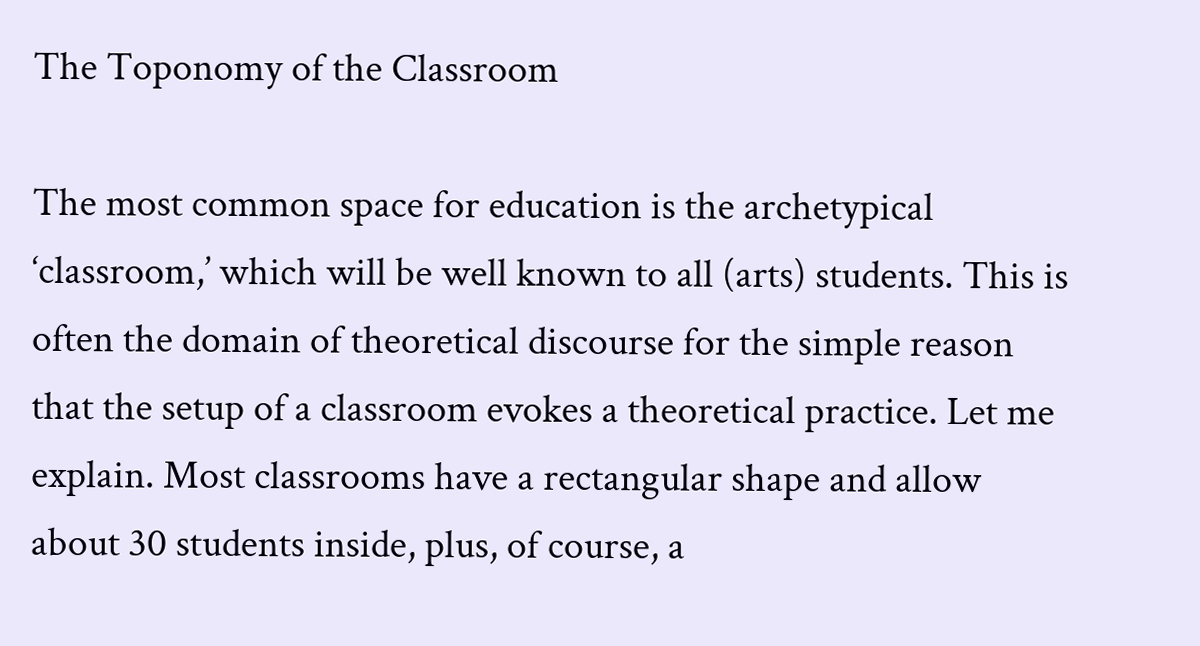The Toponomy of the Classroom

The most common space for education is the archetypical ‘classroom,’ which will be well known to all (arts) students. This is often the domain of theoretical discourse for the simple reason that the setup of a classroom evokes a theoretical practice. Let me explain. Most classrooms have a rectangular shape and allow about 30 students inside, plus, of course, a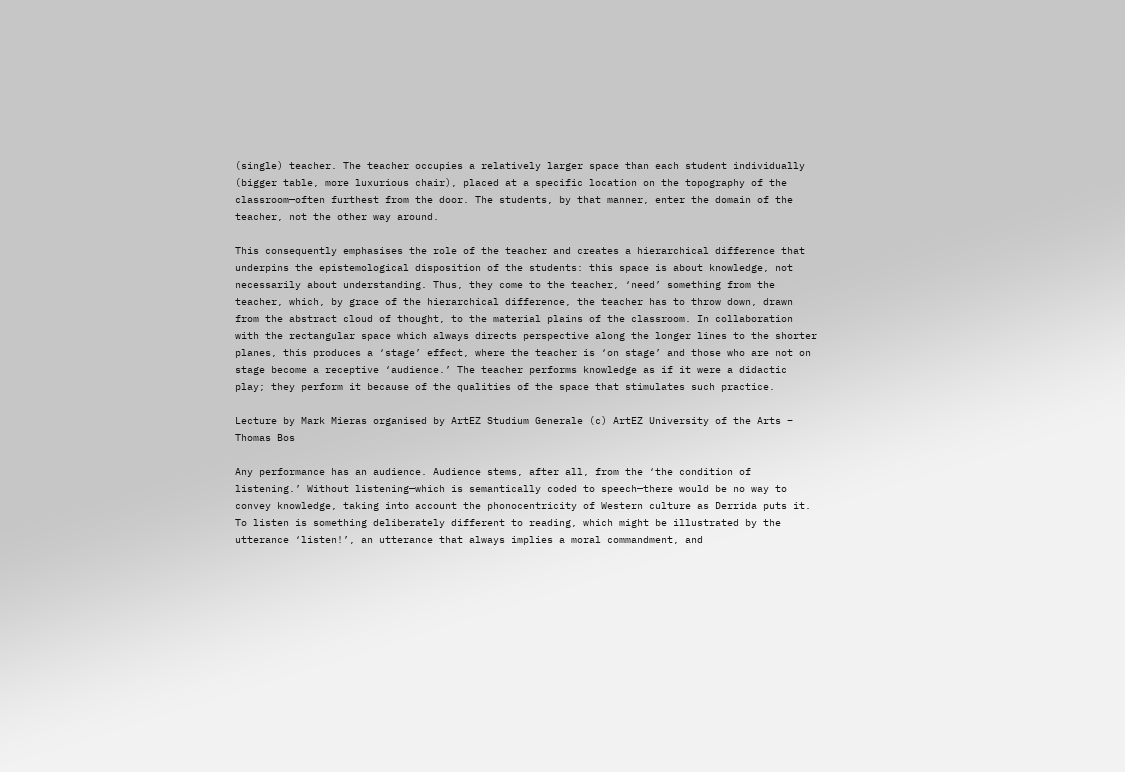(single) teacher. The teacher occupies a relatively larger space than each student individually (bigger table, more luxurious chair), placed at a specific location on the topography of the classroom—often furthest from the door. The students, by that manner, enter the domain of the teacher, not the other way around.

This consequently emphasises the role of the teacher and creates a hierarchical difference that underpins the epistemological disposition of the students: this space is about knowledge, not necessarily about understanding. Thus, they come to the teacher, ‘need’ something from the teacher, which, by grace of the hierarchical difference, the teacher has to throw down, drawn from the abstract cloud of thought, to the material plains of the classroom. In collaboration with the rectangular space which always directs perspective along the longer lines to the shorter planes, this produces a ‘stage’ effect, where the teacher is ‘on stage’ and those who are not on stage become a receptive ‘audience.’ The teacher performs knowledge as if it were a didactic play; they perform it because of the qualities of the space that stimulates such practice.

Lecture by Mark Mieras organised by ArtEZ Studium Generale (c) ArtEZ University of the Arts – Thomas Bos

Any performance has an audience. Audience stems, after all, from the ‘the condition of listening.’ Without listening—which is semantically coded to speech—there would be no way to convey knowledge, taking into account the phonocentricity of Western culture as Derrida puts it. To listen is something deliberately different to reading, which might be illustrated by the utterance ‘listen!’, an utterance that always implies a moral commandment, and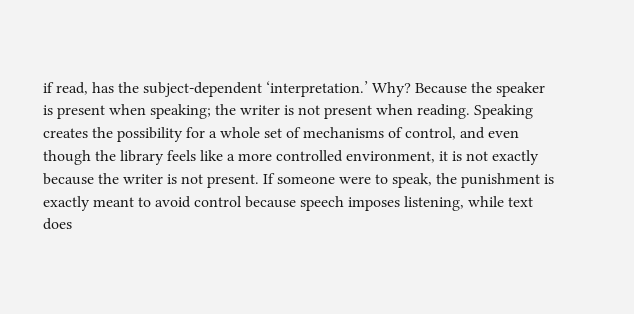if read, has the subject-dependent ‘interpretation.’ Why? Because the speaker is present when speaking; the writer is not present when reading. Speaking creates the possibility for a whole set of mechanisms of control, and even though the library feels like a more controlled environment, it is not exactly because the writer is not present. If someone were to speak, the punishment is exactly meant to avoid control because speech imposes listening, while text does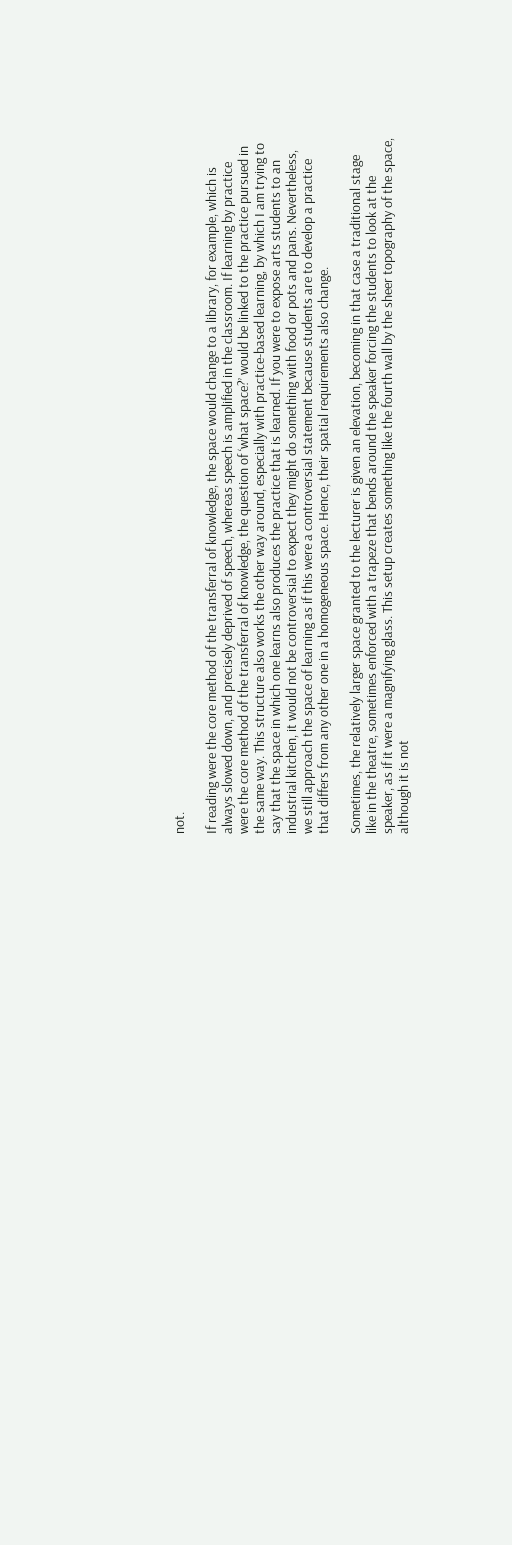not.

If reading were the core method of the transferral of knowledge, the space would change to a library, for example, which is always slowed down, and precisely deprived of speech, whereas speech is amplified in the classroom. If learning by practice were the core method of the transferral of knowledge, the question of ‘what space?’ would be linked to the practice pursued in the same way. This structure also works the other way around, especially with practice-based learning, by which I am trying to say that the space in which one learns also produces the practice that is learned. If you were to expose arts students to an industrial kitchen, it would not be controversial to expect they might do something with food or pots and pans. Nevertheless, we still approach the space of learning as if this were a controversial statement because students are to develop a practice that differs from any other one in a homogeneous space. Hence, their spatial requirements also change.

Sometimes, the relatively larger space granted to the lecturer is given an elevation, becoming in that case a traditional stage like in the theatre, sometimes enforced with a trapeze that bends around the speaker forcing the students to look at the speaker, as if it were a magnifying glass. This setup creates something like the fourth wall by the sheer topography of the space, although it is not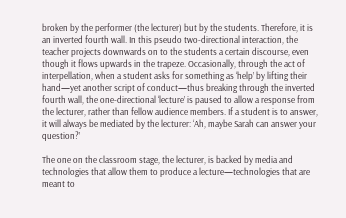broken by the performer (the lecturer) but by the students. Therefore, it is an inverted fourth wall. In this pseudo two-directional interaction, the teacher projects downwards on to the students a certain discourse, even though it flows upwards in the trapeze. Occasionally, through the act of interpellation, when a student asks for something as ‘help’ by lifting their hand—yet another script of conduct—thus breaking through the inverted fourth wall, the one-directional ‘lecture’ is paused to allow a response from the lecturer, rather than fellow audience members. If a student is to answer, it will always be mediated by the lecturer: ‘Ah, maybe Sarah can answer your question?’

The one on the classroom stage, the lecturer, is backed by media and technologies that allow them to produce a lecture—technologies that are meant to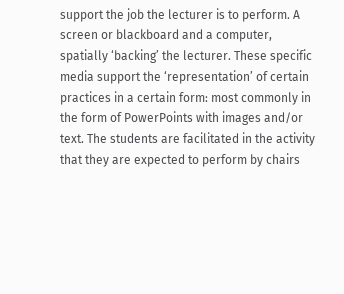support the job the lecturer is to perform. A screen or blackboard and a computer, spatially ‘backing’ the lecturer. These specific media support the ‘representation’ of certain practices in a certain form: most commonly in the form of PowerPoints with images and/or text. The students are facilitated in the activity that they are expected to perform by chairs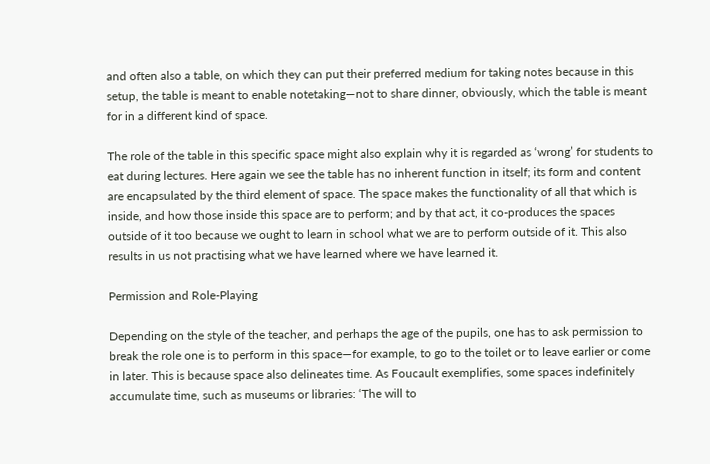and often also a table, on which they can put their preferred medium for taking notes because in this setup, the table is meant to enable notetaking—not to share dinner, obviously, which the table is meant for in a different kind of space.

The role of the table in this specific space might also explain why it is regarded as ‘wrong’ for students to eat during lectures. Here again we see the table has no inherent function in itself; its form and content are encapsulated by the third element of space. The space makes the functionality of all that which is inside, and how those inside this space are to perform; and by that act, it co-produces the spaces outside of it too because we ought to learn in school what we are to perform outside of it. This also results in us not practising what we have learned where we have learned it.

Permission and Role-Playing

Depending on the style of the teacher, and perhaps the age of the pupils, one has to ask permission to break the role one is to perform in this space—for example, to go to the toilet or to leave earlier or come in later. This is because space also delineates time. As Foucault exemplifies, some spaces indefinitely accumulate time, such as museums or libraries: ‘The will to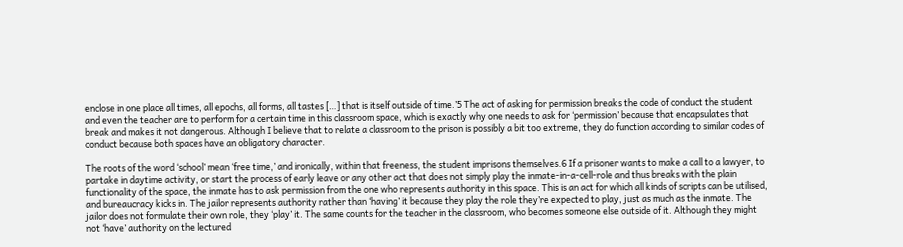enclose in one place all times, all epochs, all forms, all tastes […] that is itself outside of time.’5 The act of asking for permission breaks the code of conduct the student and even the teacher are to perform for a certain time in this classroom space, which is exactly why one needs to ask for ‘permission’ because that encapsulates that break and makes it not dangerous. Although I believe that to relate a classroom to the prison is possibly a bit too extreme, they do function according to similar codes of conduct because both spaces have an obligatory character.

The roots of the word ‘school’ mean ‘free time,’ and ironically, within that freeness, the student imprisons themselves.6 If a prisoner wants to make a call to a lawyer, to partake in daytime activity, or start the process of early leave or any other act that does not simply play the inmate-in-a-cell-role and thus breaks with the plain functionality of the space, the inmate has to ask permission from the one who represents authority in this space. This is an act for which all kinds of scripts can be utilised, and bureaucracy kicks in. The jailor represents authority rather than ‘having’ it because they play the role they’re expected to play, just as much as the inmate. The jailor does not formulate their own role, they ‘play’ it. The same counts for the teacher in the classroom, who becomes someone else outside of it. Although they might not ‘have’ authority on the lectured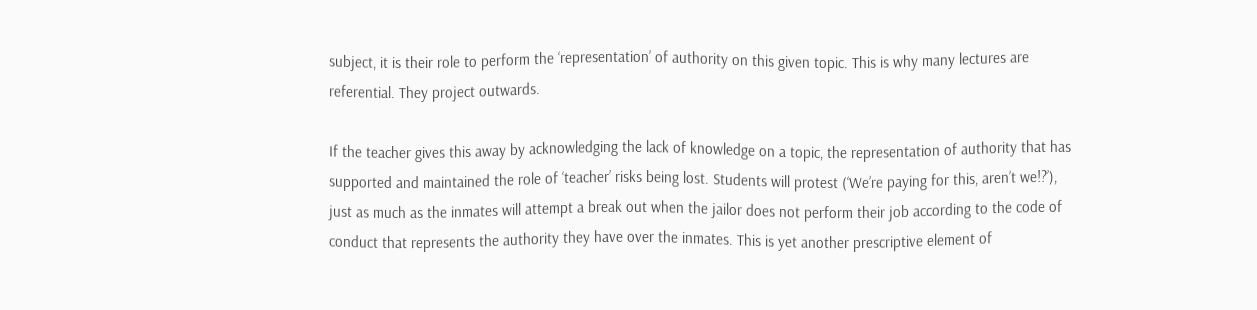subject, it is their role to perform the ‘representation’ of authority on this given topic. This is why many lectures are referential. They project outwards.

If the teacher gives this away by acknowledging the lack of knowledge on a topic, the representation of authority that has supported and maintained the role of ‘teacher’ risks being lost. Students will protest (‘We’re paying for this, aren’t we!?’), just as much as the inmates will attempt a break out when the jailor does not perform their job according to the code of conduct that represents the authority they have over the inmates. This is yet another prescriptive element of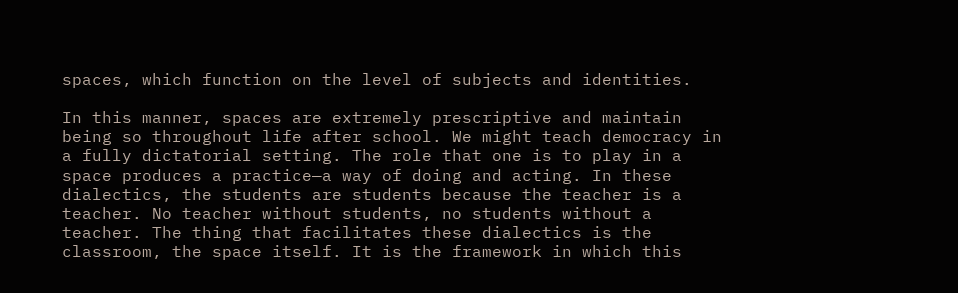spaces, which function on the level of subjects and identities.

In this manner, spaces are extremely prescriptive and maintain being so throughout life after school. We might teach democracy in a fully dictatorial setting. The role that one is to play in a space produces a practice—a way of doing and acting. In these dialectics, the students are students because the teacher is a teacher. No teacher without students, no students without a teacher. The thing that facilitates these dialectics is the classroom, the space itself. It is the framework in which this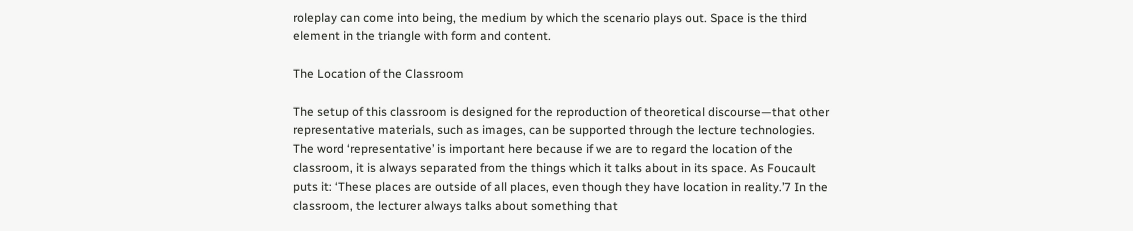roleplay can come into being, the medium by which the scenario plays out. Space is the third element in the triangle with form and content.

The Location of the Classroom

The setup of this classroom is designed for the reproduction of theoretical discourse—that other representative materials, such as images, can be supported through the lecture technologies. The word ‘representative’ is important here because if we are to regard the location of the classroom, it is always separated from the things which it talks about in its space. As Foucault puts it: ‘These places are outside of all places, even though they have location in reality.’7 In the classroom, the lecturer always talks about something that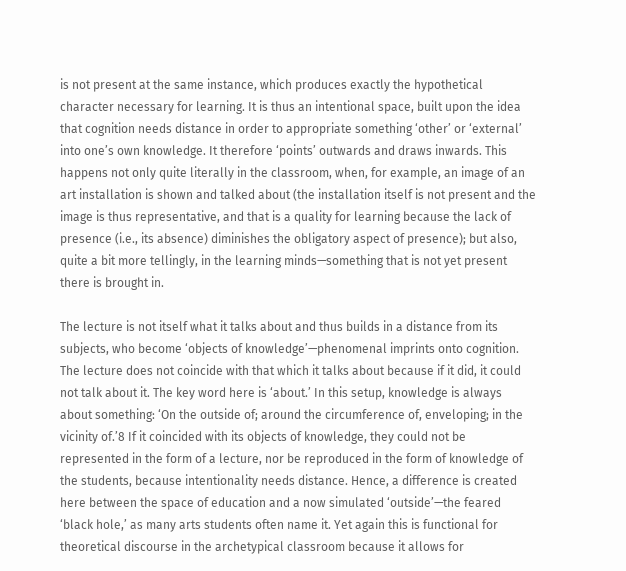is not present at the same instance, which produces exactly the hypothetical character necessary for learning. It is thus an intentional space, built upon the idea that cognition needs distance in order to appropriate something ‘other’ or ‘external’ into one’s own knowledge. It therefore ‘points’ outwards and draws inwards. This happens not only quite literally in the classroom, when, for example, an image of an art installation is shown and talked about (the installation itself is not present and the image is thus representative, and that is a quality for learning because the lack of presence (i.e., its absence) diminishes the obligatory aspect of presence); but also, quite a bit more tellingly, in the learning minds—something that is not yet present there is brought in.

The lecture is not itself what it talks about and thus builds in a distance from its subjects, who become ‘objects of knowledge’—phenomenal imprints onto cognition. The lecture does not coincide with that which it talks about because if it did, it could not talk about it. The key word here is ‘about.’ In this setup, knowledge is always about something: ‘On the outside of; around the circumference of, enveloping; in the vicinity of.’8 If it coincided with its objects of knowledge, they could not be represented in the form of a lecture, nor be reproduced in the form of knowledge of the students, because intentionality needs distance. Hence, a difference is created here between the space of education and a now simulated ‘outside’—the feared ‘black hole,’ as many arts students often name it. Yet again this is functional for theoretical discourse in the archetypical classroom because it allows for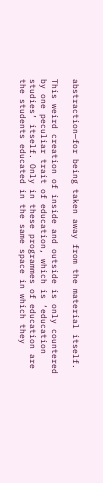abstraction—for being taken away from the material itself.

This weird creation of inside and outside is only countered by one peculiar trait of education, which is ‘education studies’ itself. Only in these programmes of education are the students educated in the same space in which they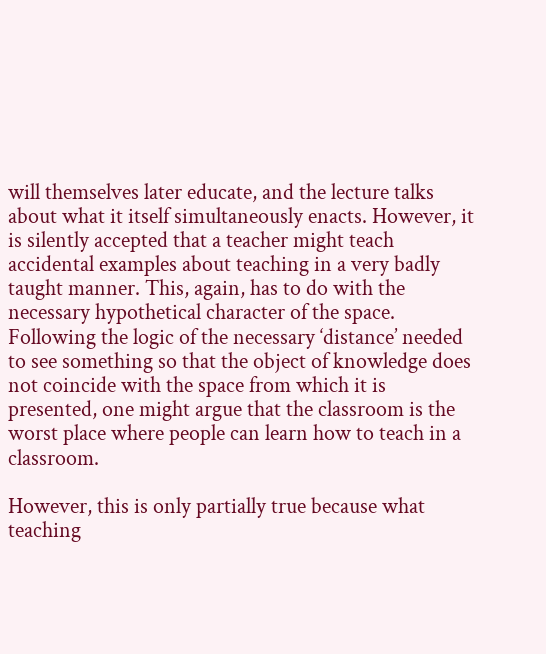will themselves later educate, and the lecture talks about what it itself simultaneously enacts. However, it is silently accepted that a teacher might teach accidental examples about teaching in a very badly taught manner. This, again, has to do with the necessary hypothetical character of the space. Following the logic of the necessary ‘distance’ needed to see something so that the object of knowledge does not coincide with the space from which it is presented, one might argue that the classroom is the worst place where people can learn how to teach in a classroom.

However, this is only partially true because what teaching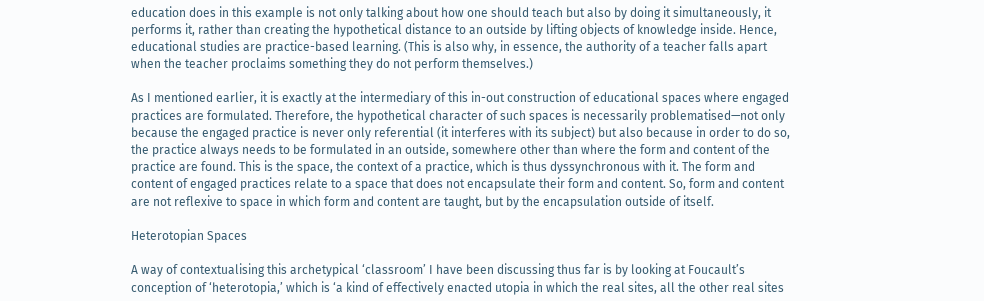education does in this example is not only talking about how one should teach but also by doing it simultaneously, it performs it, rather than creating the hypothetical distance to an outside by lifting objects of knowledge inside. Hence, educational studies are practice-based learning. (This is also why, in essence, the authority of a teacher falls apart when the teacher proclaims something they do not perform themselves.)

As I mentioned earlier, it is exactly at the intermediary of this in-out construction of educational spaces where engaged practices are formulated. Therefore, the hypothetical character of such spaces is necessarily problematised—not only because the engaged practice is never only referential (it interferes with its subject) but also because in order to do so, the practice always needs to be formulated in an outside, somewhere other than where the form and content of the practice are found. This is the space, the context of a practice, which is thus dyssynchronous with it. The form and content of engaged practices relate to a space that does not encapsulate their form and content. So, form and content are not reflexive to space in which form and content are taught, but by the encapsulation outside of itself.

Heterotopian Spaces

A way of contextualising this archetypical ‘classroom’ I have been discussing thus far is by looking at Foucault’s conception of ‘heterotopia,’ which is ‘a kind of effectively enacted utopia in which the real sites, all the other real sites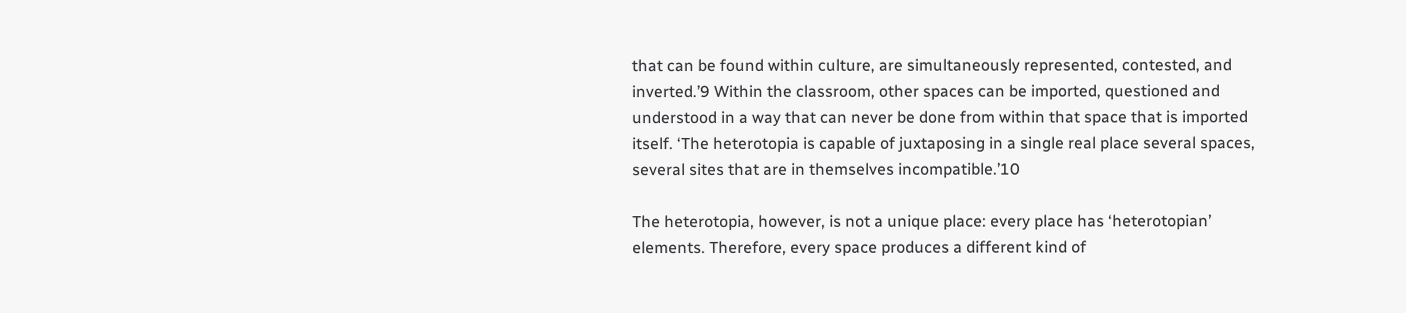that can be found within culture, are simultaneously represented, contested, and inverted.’9 Within the classroom, other spaces can be imported, questioned and understood in a way that can never be done from within that space that is imported itself. ‘The heterotopia is capable of juxtaposing in a single real place several spaces, several sites that are in themselves incompatible.’10

The heterotopia, however, is not a unique place: every place has ‘heterotopian’ elements. Therefore, every space produces a different kind of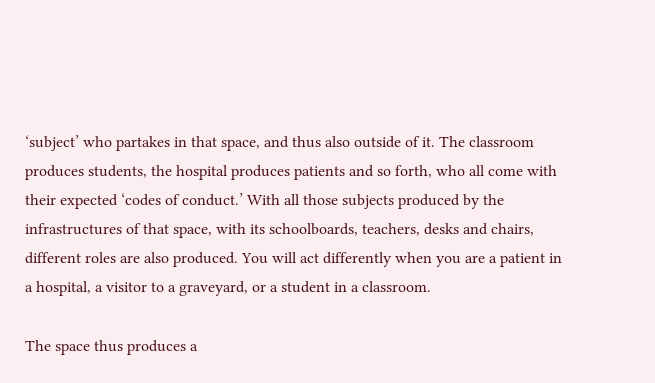‘subject’ who partakes in that space, and thus also outside of it. The classroom produces students, the hospital produces patients and so forth, who all come with their expected ‘codes of conduct.’ With all those subjects produced by the infrastructures of that space, with its schoolboards, teachers, desks and chairs, different roles are also produced. You will act differently when you are a patient in a hospital, a visitor to a graveyard, or a student in a classroom.

The space thus produces a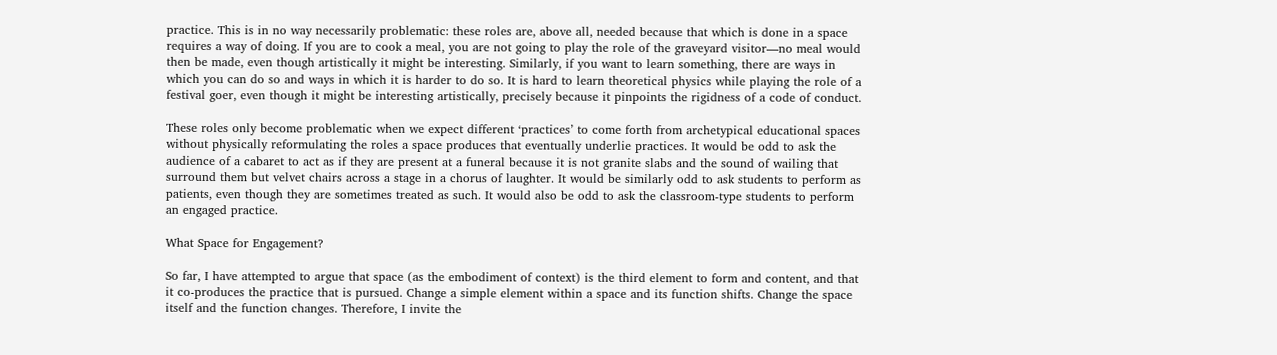practice. This is in no way necessarily problematic: these roles are, above all, needed because that which is done in a space requires a way of doing. If you are to cook a meal, you are not going to play the role of the graveyard visitor—no meal would then be made, even though artistically it might be interesting. Similarly, if you want to learn something, there are ways in which you can do so and ways in which it is harder to do so. It is hard to learn theoretical physics while playing the role of a festival goer, even though it might be interesting artistically, precisely because it pinpoints the rigidness of a code of conduct.

These roles only become problematic when we expect different ‘practices’ to come forth from archetypical educational spaces without physically reformulating the roles a space produces that eventually underlie practices. It would be odd to ask the audience of a cabaret to act as if they are present at a funeral because it is not granite slabs and the sound of wailing that surround them but velvet chairs across a stage in a chorus of laughter. It would be similarly odd to ask students to perform as patients, even though they are sometimes treated as such. It would also be odd to ask the classroom-type students to perform an engaged practice.

What Space for Engagement?

So far, I have attempted to argue that space (as the embodiment of context) is the third element to form and content, and that it co-produces the practice that is pursued. Change a simple element within a space and its function shifts. Change the space itself and the function changes. Therefore, I invite the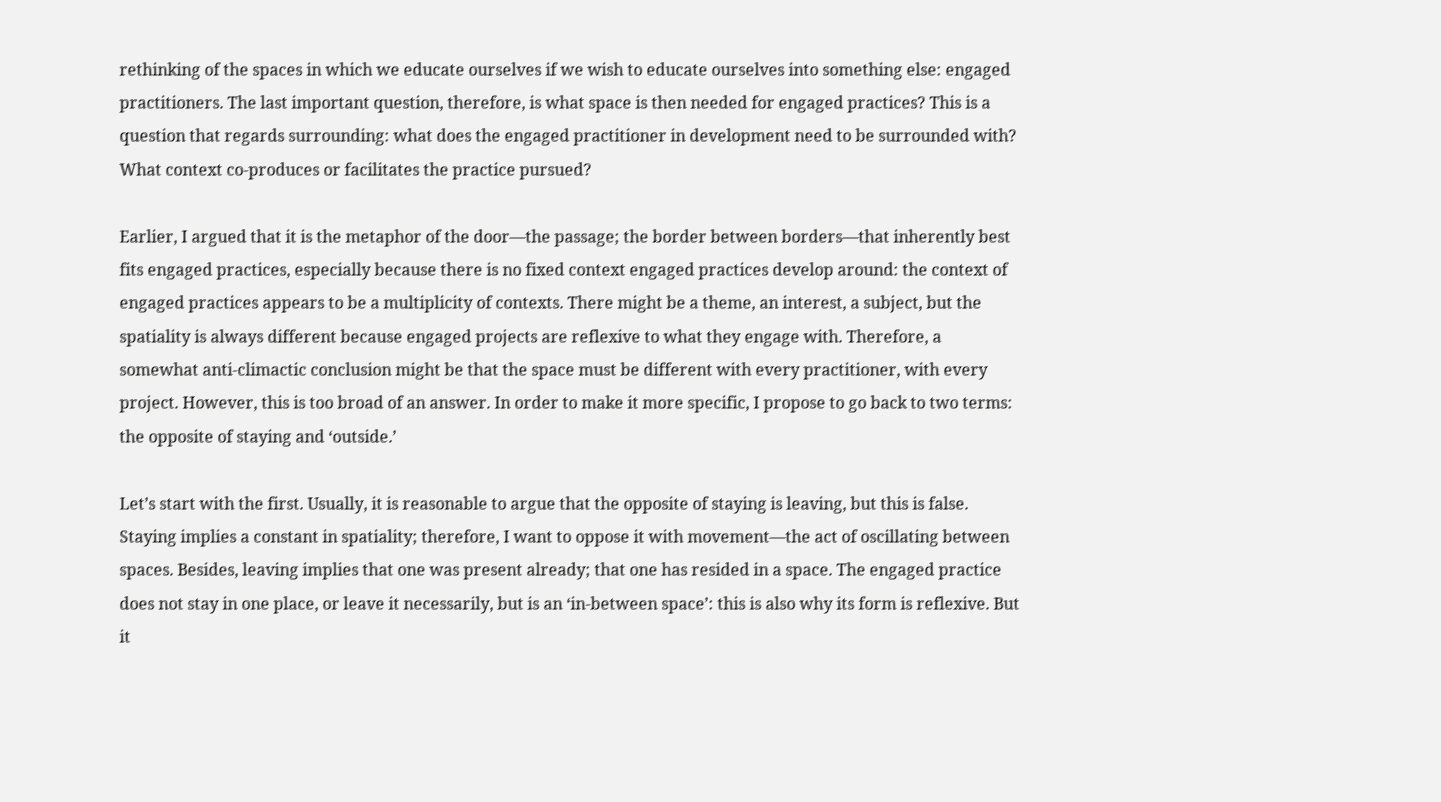rethinking of the spaces in which we educate ourselves if we wish to educate ourselves into something else: engaged practitioners. The last important question, therefore, is what space is then needed for engaged practices? This is a question that regards surrounding: what does the engaged practitioner in development need to be surrounded with? What context co-produces or facilitates the practice pursued?

Earlier, I argued that it is the metaphor of the door—the passage; the border between borders—that inherently best fits engaged practices, especially because there is no fixed context engaged practices develop around: the context of engaged practices appears to be a multiplicity of contexts. There might be a theme, an interest, a subject, but the spatiality is always different because engaged projects are reflexive to what they engage with. Therefore, a somewhat anti-climactic conclusion might be that the space must be different with every practitioner, with every project. However, this is too broad of an answer. In order to make it more specific, I propose to go back to two terms: the opposite of staying and ‘outside.’

Let’s start with the first. Usually, it is reasonable to argue that the opposite of staying is leaving, but this is false. Staying implies a constant in spatiality; therefore, I want to oppose it with movement—the act of oscillating between spaces. Besides, leaving implies that one was present already; that one has resided in a space. The engaged practice does not stay in one place, or leave it necessarily, but is an ‘in-between space’: this is also why its form is reflexive. But it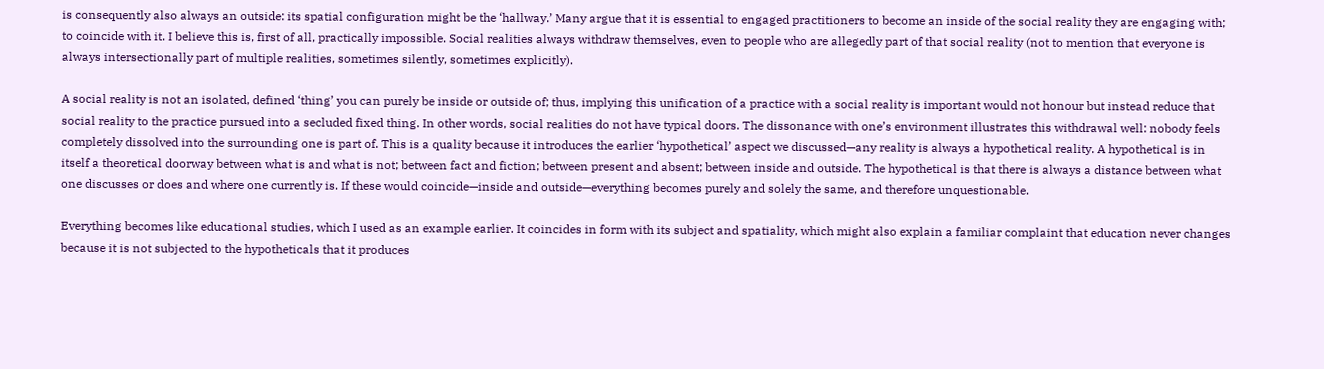is consequently also always an outside: its spatial configuration might be the ‘hallway.’ Many argue that it is essential to engaged practitioners to become an inside of the social reality they are engaging with; to coincide with it. I believe this is, first of all, practically impossible. Social realities always withdraw themselves, even to people who are allegedly part of that social reality (not to mention that everyone is always intersectionally part of multiple realities, sometimes silently, sometimes explicitly).

A social reality is not an isolated, defined ‘thing’ you can purely be inside or outside of; thus, implying this unification of a practice with a social reality is important would not honour but instead reduce that social reality to the practice pursued into a secluded fixed thing. In other words, social realities do not have typical doors. The dissonance with one’s environment illustrates this withdrawal well: nobody feels completely dissolved into the surrounding one is part of. This is a quality because it introduces the earlier ‘hypothetical’ aspect we discussed—any reality is always a hypothetical reality. A hypothetical is in itself a theoretical doorway between what is and what is not; between fact and fiction; between present and absent; between inside and outside. The hypothetical is that there is always a distance between what one discusses or does and where one currently is. If these would coincide—inside and outside—everything becomes purely and solely the same, and therefore unquestionable.

Everything becomes like educational studies, which I used as an example earlier. It coincides in form with its subject and spatiality, which might also explain a familiar complaint that education never changes because it is not subjected to the hypotheticals that it produces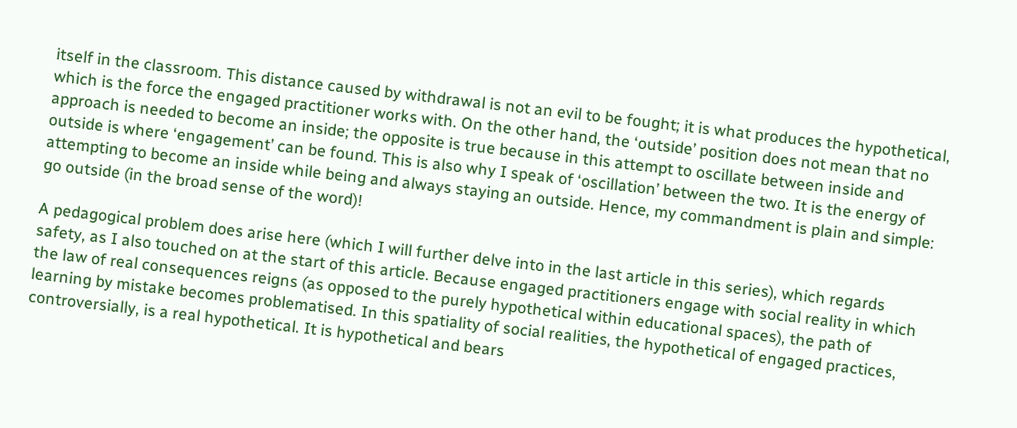itself in the classroom. This distance caused by withdrawal is not an evil to be fought; it is what produces the hypothetical, which is the force the engaged practitioner works with. On the other hand, the ‘outside’ position does not mean that no approach is needed to become an inside; the opposite is true because in this attempt to oscillate between inside and outside is where ‘engagement’ can be found. This is also why I speak of ‘oscillation’ between the two. It is the energy of attempting to become an inside while being and always staying an outside. Hence, my commandment is plain and simple: go outside (in the broad sense of the word)!

A pedagogical problem does arise here (which I will further delve into in the last article in this series), which regards safety, as I also touched on at the start of this article. Because engaged practitioners engage with social reality in which the law of real consequences reigns (as opposed to the purely hypothetical within educational spaces), the path of learning by mistake becomes problematised. In this spatiality of social realities, the hypothetical of engaged practices, controversially, is a real hypothetical. It is hypothetical and bears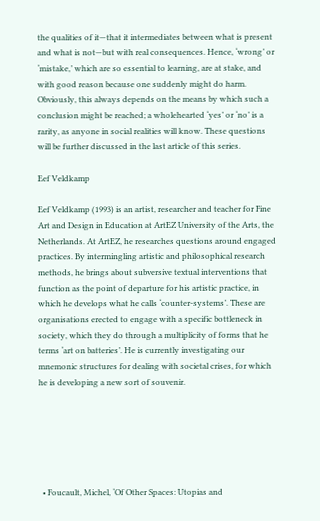the qualities of it—that it intermediates between what is present and what is not—but with real consequences. Hence, ‘wrong’ or ‘mistake,’ which are so essential to learning, are at stake, and with good reason because one suddenly might do harm. Obviously, this always depends on the means by which such a conclusion might be reached; a wholehearted ‘yes’ or ‘no’ is a rarity, as anyone in social realities will know. These questions will be further discussed in the last article of this series.

Eef Veldkamp

Eef Veldkamp (1993) is an artist, researcher and teacher for Fine Art and Design in Education at ArtEZ University of the Arts, the Netherlands. At ArtEZ, he researches questions around engaged practices. By intermingling artistic and philosophical research methods, he brings about subversive textual interventions that function as the point of departure for his artistic practice, in which he develops what he calls ‘counter-systems’. These are organisations erected to engage with a specific bottleneck in society, which they do through a multiplicity of forms that he terms ‘art on batteries’. He is currently investigating our mnemonic structures for dealing with societal crises, for which he is developing a new sort of souvenir.






  • Foucault, Michel, ‘Of Other Spaces: Utopias and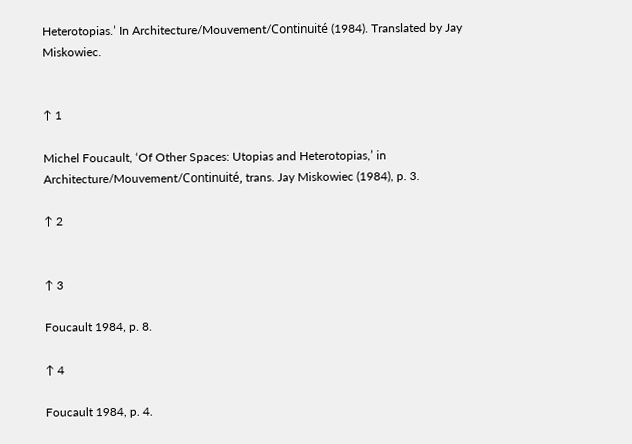Heterotopias.’ In Architecture/Mouvement/Continuité (1984). Translated by Jay Miskowiec.


↑ 1

Michel Foucault, ‘Of Other Spaces: Utopias and Heterotopias,’ in Architecture/Mouvement/Continuité, trans. Jay Miskowiec (1984), p. 3.

↑ 2


↑ 3

Foucault 1984, p. 8.

↑ 4

Foucault 1984, p. 4.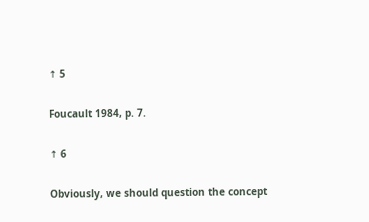↑ 5

Foucault 1984, p. 7.

↑ 6

Obviously, we should question the concept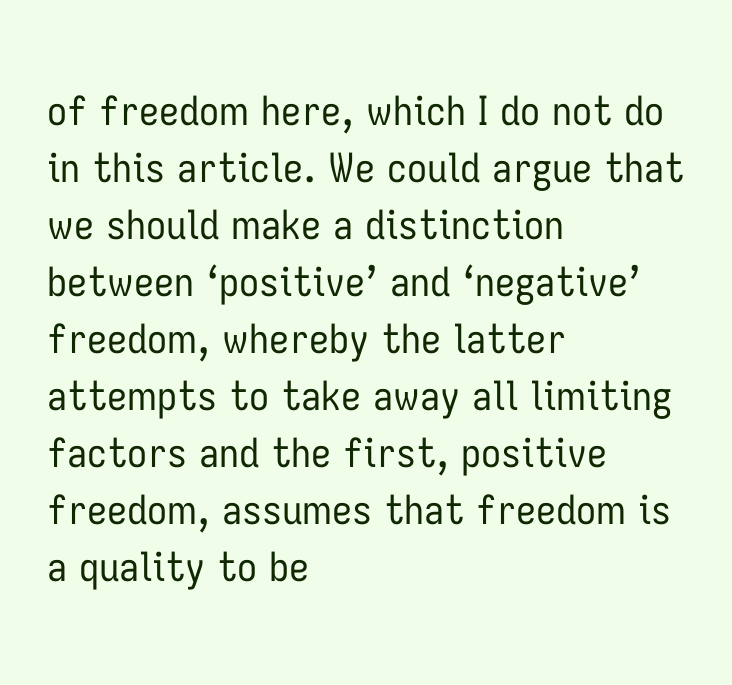of freedom here, which I do not do in this article. We could argue that we should make a distinction between ‘positive’ and ‘negative’ freedom, whereby the latter attempts to take away all limiting factors and the first, positive freedom, assumes that freedom is a quality to be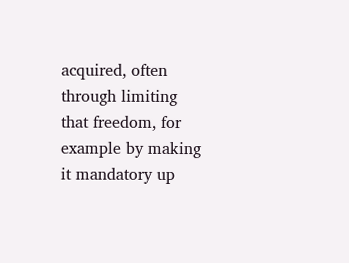acquired, often through limiting that freedom, for example by making it mandatory up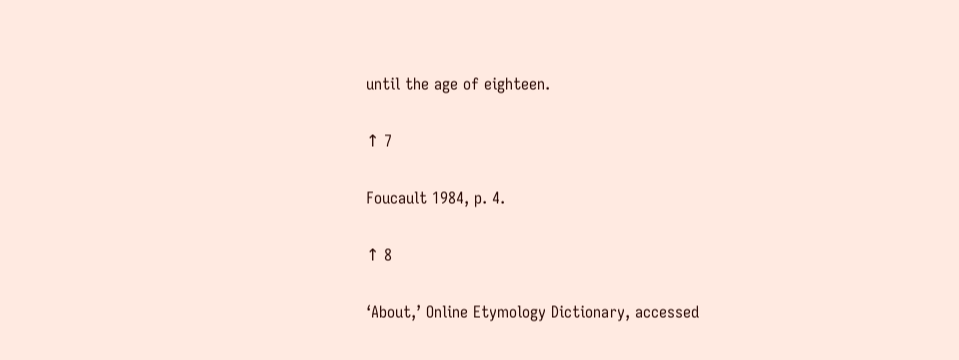until the age of eighteen.

↑ 7

Foucault 1984, p. 4.

↑ 8

‘About,’ Online Etymology Dictionary, accessed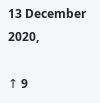13 December 2020,

↑ 9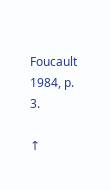Foucault 1984, p. 3.

↑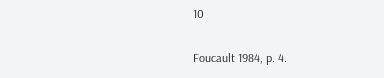10

Foucault 1984, p. 4.